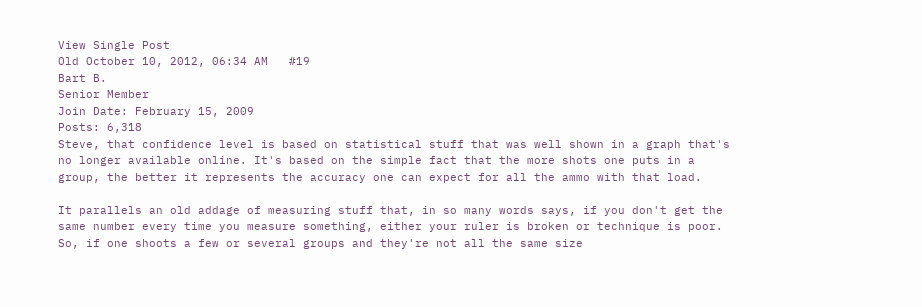View Single Post
Old October 10, 2012, 06:34 AM   #19
Bart B.
Senior Member
Join Date: February 15, 2009
Posts: 6,318
Steve, that confidence level is based on statistical stuff that was well shown in a graph that's no longer available online. It's based on the simple fact that the more shots one puts in a group, the better it represents the accuracy one can expect for all the ammo with that load.

It parallels an old addage of measuring stuff that, in so many words says, if you don't get the same number every time you measure something, either your ruler is broken or technique is poor. So, if one shoots a few or several groups and they're not all the same size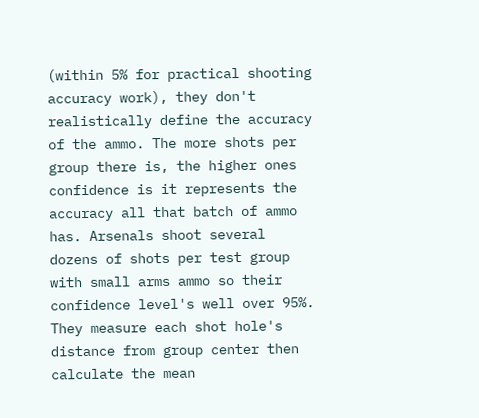(within 5% for practical shooting accuracy work), they don't realistically define the accuracy of the ammo. The more shots per group there is, the higher ones confidence is it represents the accuracy all that batch of ammo has. Arsenals shoot several dozens of shots per test group with small arms ammo so their confidence level's well over 95%. They measure each shot hole's distance from group center then calculate the mean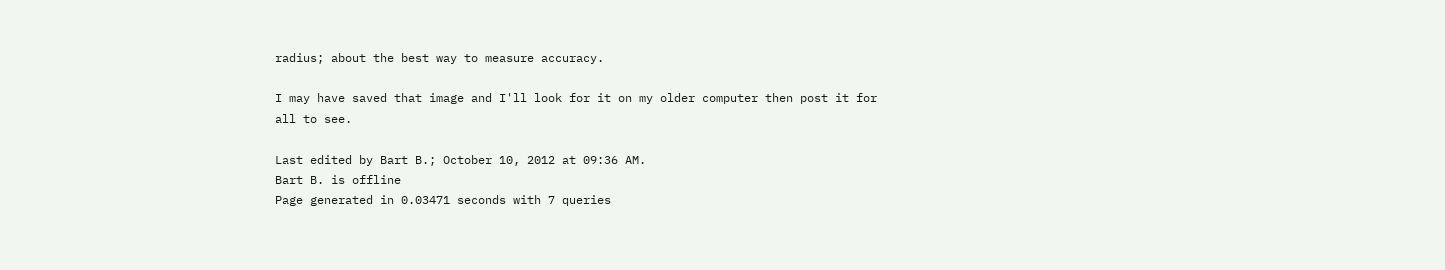radius; about the best way to measure accuracy.

I may have saved that image and I'll look for it on my older computer then post it for all to see.

Last edited by Bart B.; October 10, 2012 at 09:36 AM.
Bart B. is offline
Page generated in 0.03471 seconds with 7 queries